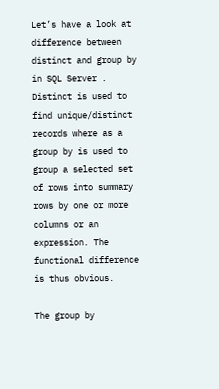Let’s have a look at difference between distinct and group by in SQL Server .  Distinct is used to find unique/distinct records where as a group by is used to group a selected set of rows into summary rows by one or more columns or an expression. The functional difference is thus obvious.

The group by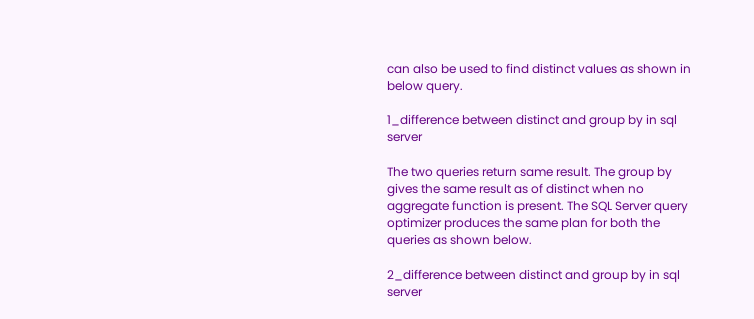can also be used to find distinct values as shown in below query.

1_difference between distinct and group by in sql server

The two queries return same result. The group by gives the same result as of distinct when no aggregate function is present. The SQL Server query optimizer produces the same plan for both the queries as shown below.

2_difference between distinct and group by in sql server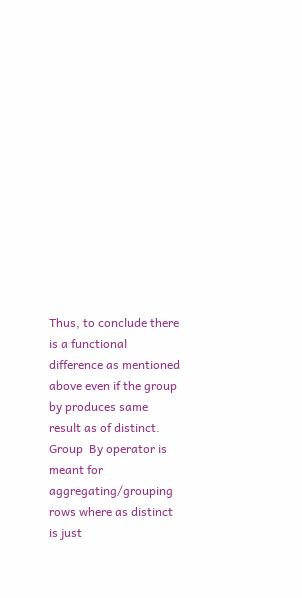Thus, to conclude there is a functional difference as mentioned above even if the group by produces same result as of distinct. Group  By operator is meant for aggregating/grouping rows where as distinct is just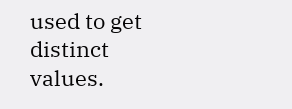used to get distinct values.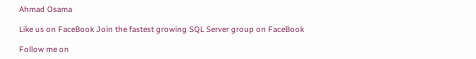Ahmad Osama

Like us on FaceBook Join the fastest growing SQL Server group on FaceBook

Follow me on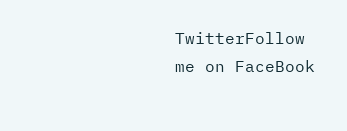TwitterFollow me on FaceBook